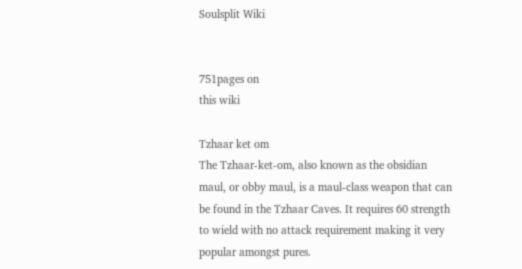Soulsplit Wiki


751pages on
this wiki

Tzhaar ket om
The Tzhaar-ket-om, also known as the obsidian maul, or obby maul, is a maul-class weapon that can be found in the Tzhaar Caves. It requires 60 strength to wield with no attack requirement making it very popular amongst pures.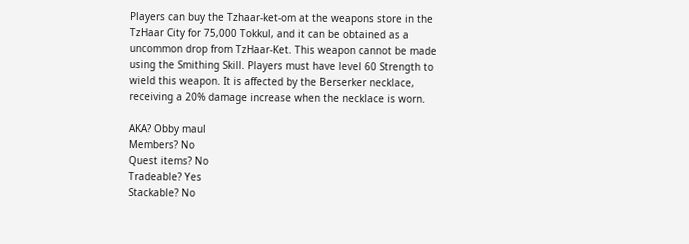Players can buy the Tzhaar-ket-om at the weapons store in the TzHaar City for 75,000 Tokkul, and it can be obtained as a uncommon drop from TzHaar-Ket. This weapon cannot be made using the Smithing Skill. Players must have level 60 Strength to wield this weapon. It is affected by the Berserker necklace, receiving a 20% damage increase when the necklace is worn.

AKA? Obby maul
Members? No
Quest items? No
Tradeable? Yes
Stackable? No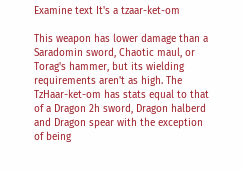Examine text It's a tzaar-ket-om

This weapon has lower damage than a Saradomin sword, Chaotic maul, or Torag's hammer, but its wielding requirements aren't as high. The TzHaar-ket-om has stats equal to that of a Dragon 2h sword, Dragon halberd and Dragon spear with the exception of being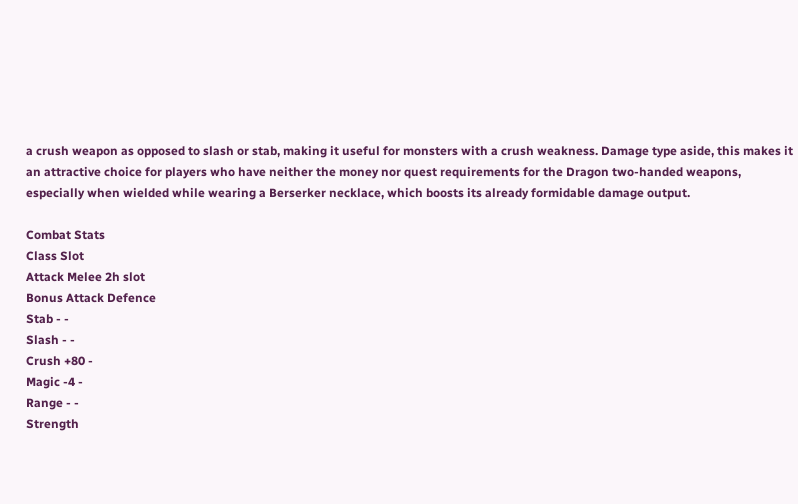a crush weapon as opposed to slash or stab, making it useful for monsters with a crush weakness. Damage type aside, this makes it an attractive choice for players who have neither the money nor quest requirements for the Dragon two-handed weapons, especially when wielded while wearing a Berserker necklace, which boosts its already formidable damage output.

Combat Stats
Class Slot
Attack Melee 2h slot
Bonus Attack Defence
Stab - -
Slash - -
Crush +80 -
Magic -4 -
Range - -
Strength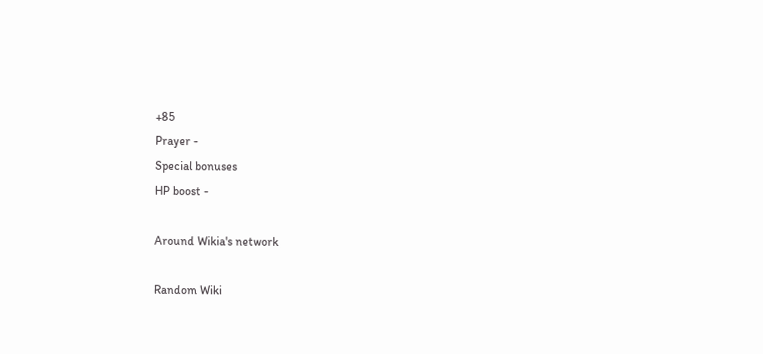+85
Prayer -
Special bonuses
HP boost -

Around Wikia's network

Random Wiki